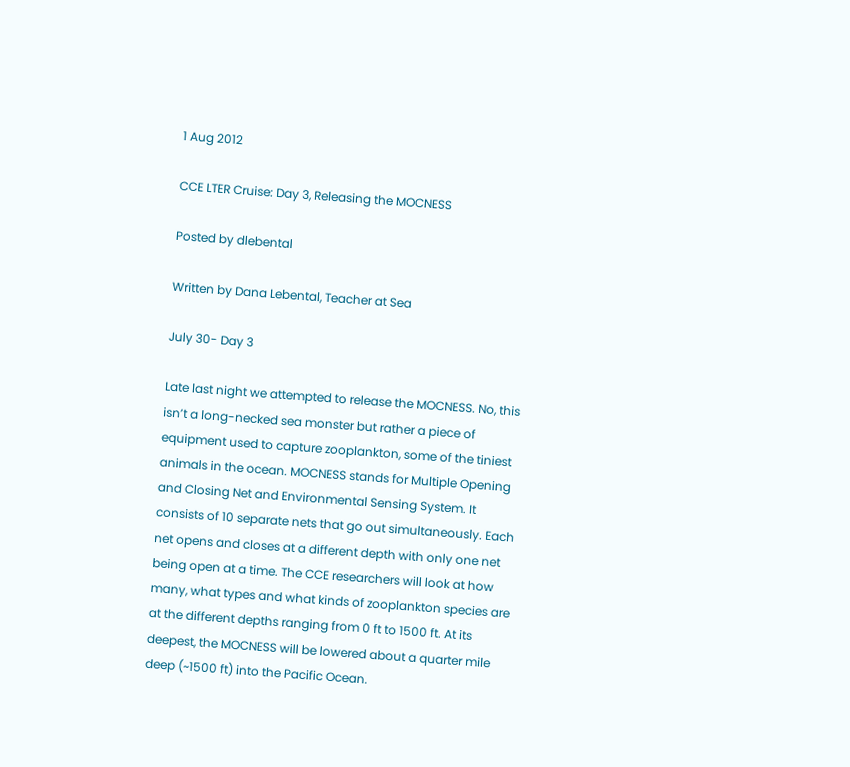1 Aug 2012

CCE LTER Cruise: Day 3, Releasing the MOCNESS

Posted by dlebental

Written by Dana Lebental, Teacher at Sea

July 30- Day 3

Late last night we attempted to release the MOCNESS. No, this isn’t a long-necked sea monster but rather a piece of equipment used to capture zooplankton, some of the tiniest animals in the ocean. MOCNESS stands for Multiple Opening and Closing Net and Environmental Sensing System. It consists of 10 separate nets that go out simultaneously. Each net opens and closes at a different depth with only one net being open at a time. The CCE researchers will look at how many, what types and what kinds of zooplankton species are at the different depths ranging from 0 ft to 1500 ft. At its deepest, the MOCNESS will be lowered about a quarter mile deep (~1500 ft) into the Pacific Ocean.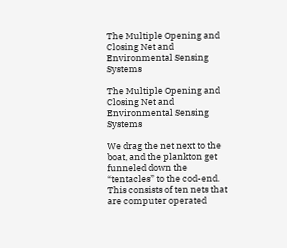The Multiple Opening and Closing Net and Environmental Sensing Systems

The Multiple Opening and Closing Net and Environmental Sensing Systems

We drag the net next to the boat, and the plankton get funneled down the “tentacles” to the cod-end. This consists of ten nets that are computer operated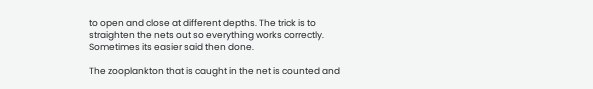to open and close at different depths. The trick is to straighten the nets out so everything works correctly. Sometimes its easier said then done.

The zooplankton that is caught in the net is counted and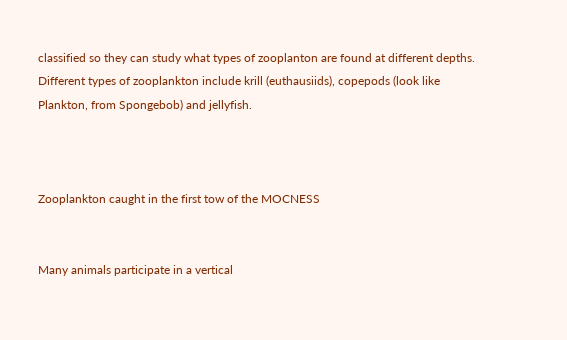classified so they can study what types of zooplanton are found at different depths. Different types of zooplankton include krill (euthausiids), copepods (look like Plankton, from Spongebob) and jellyfish.



Zooplankton caught in the first tow of the MOCNESS


Many animals participate in a vertical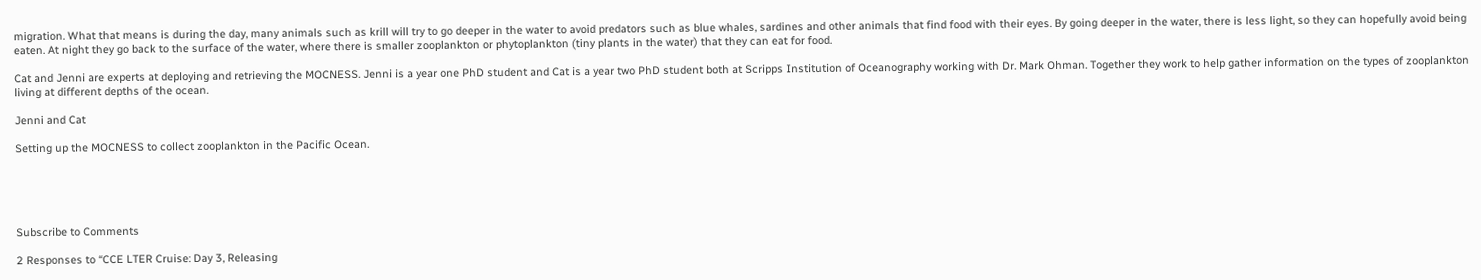migration. What that means is during the day, many animals such as krill will try to go deeper in the water to avoid predators such as blue whales, sardines and other animals that find food with their eyes. By going deeper in the water, there is less light, so they can hopefully avoid being eaten. At night they go back to the surface of the water, where there is smaller zooplankton or phytoplankton (tiny plants in the water) that they can eat for food.

Cat and Jenni are experts at deploying and retrieving the MOCNESS. Jenni is a year one PhD student and Cat is a year two PhD student both at Scripps Institution of Oceanography working with Dr. Mark Ohman. Together they work to help gather information on the types of zooplankton living at different depths of the ocean.

Jenni and Cat

Setting up the MOCNESS to collect zooplankton in the Pacific Ocean.





Subscribe to Comments

2 Responses to “CCE LTER Cruise: Day 3, Releasing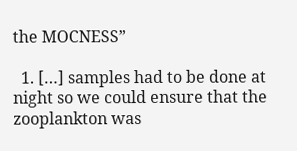the MOCNESS”

  1. […] samples had to be done at night so we could ensure that the zooplankton was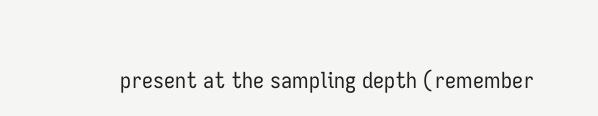present at the sampling depth (remember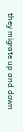they migrate up and down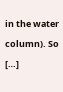in the water column). So […]